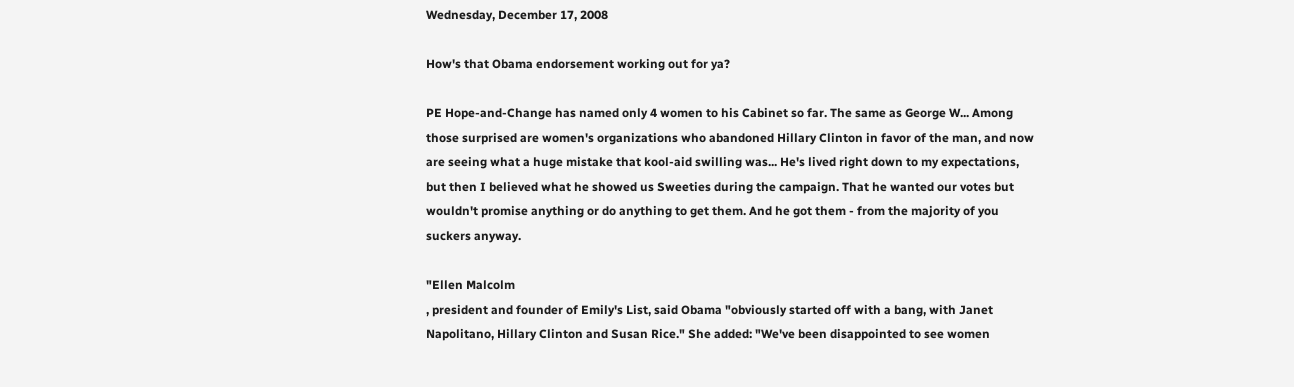Wednesday, December 17, 2008

How's that Obama endorsement working out for ya?

PE Hope-and-Change has named only 4 women to his Cabinet so far. The same as George W... Among those surprised are women's organizations who abandoned Hillary Clinton in favor of the man, and now are seeing what a huge mistake that kool-aid swilling was... He's lived right down to my expectations, but then I believed what he showed us Sweeties during the campaign. That he wanted our votes but wouldn't promise anything or do anything to get them. And he got them - from the majority of you suckers anyway.

"Ellen Malcolm
, president and founder of Emily's List, said Obama "obviously started off with a bang, with Janet Napolitano, Hillary Clinton and Susan Rice." She added: "We've been disappointed to see women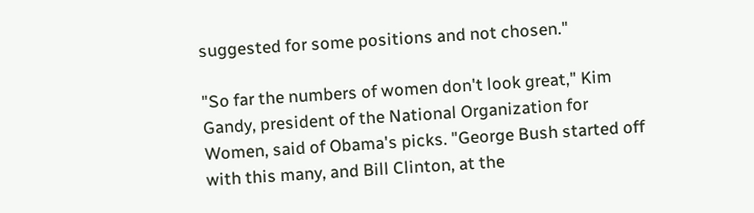suggested for some positions and not chosen."

"So far the numbers of women don't look great," Kim Gandy, president of the National Organization for Women, said of Obama's picks. "George Bush started off with this many, and Bill Clinton, at the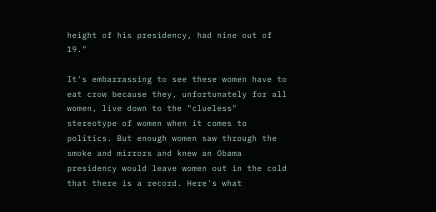height of his presidency, had nine out of 19."

It's embarrassing to see these women have to eat crow because they, unfortunately for all women, live down to the "clueless" stereotype of women when it comes to politics. But enough women saw through the smoke and mirrors and knew an Obama presidency would leave women out in the cold that there is a record. Here's what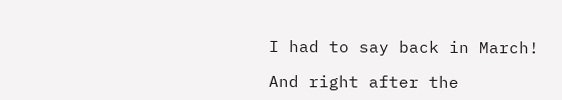I had to say back in March!

And right after the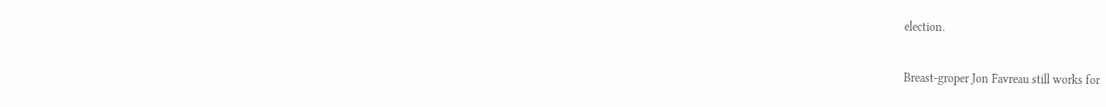election.

Breast-groper Jon Favreau still works for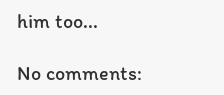him too...

No comments: